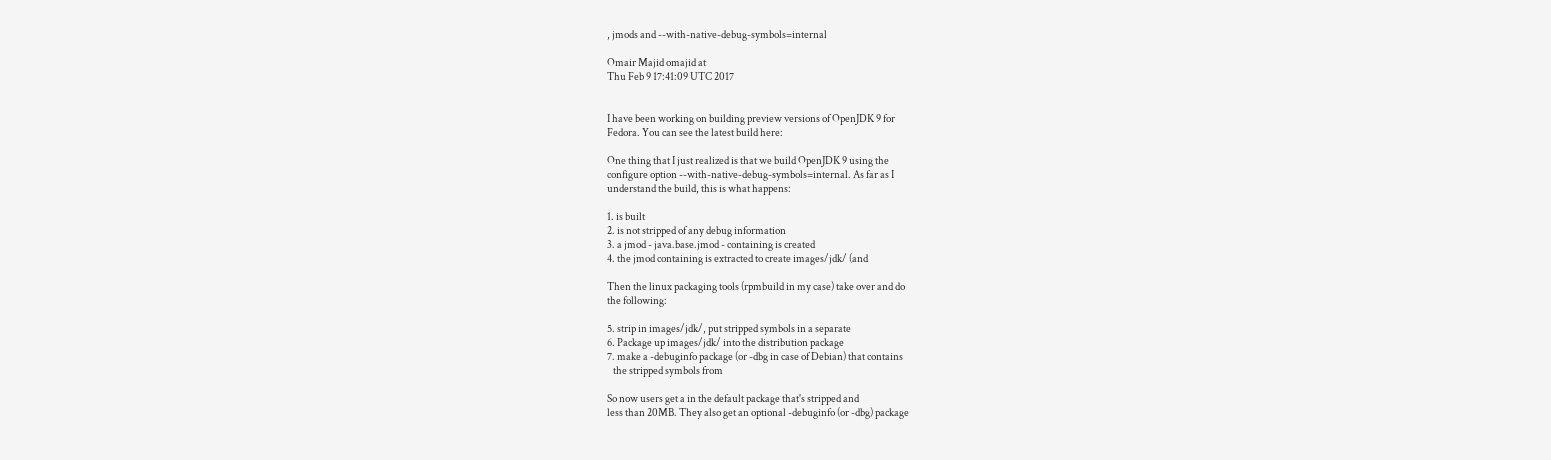, jmods and --with-native-debug-symbols=internal

Omair Majid omajid at
Thu Feb 9 17:41:09 UTC 2017


I have been working on building preview versions of OpenJDK 9 for
Fedora. You can see the latest build here:

One thing that I just realized is that we build OpenJDK 9 using the
configure option --with-native-debug-symbols=internal. As far as I
understand the build, this is what happens:

1. is built
2. is not stripped of any debug information
3. a jmod - java.base.jmod - containing is created
4. the jmod containing is extracted to create images/jdk/ (and

Then the linux packaging tools (rpmbuild in my case) take over and do
the following:

5. strip in images/jdk/, put stripped symbols in a separate
6. Package up images/jdk/ into the distribution package
7. make a -debuginfo package (or -dbg in case of Debian) that contains
   the stripped symbols from

So now users get a in the default package that's stripped and
less than 20MB. They also get an optional -debuginfo (or -dbg) package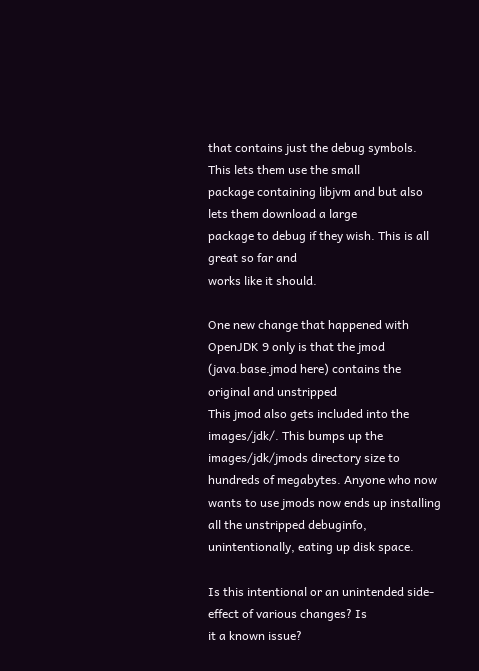that contains just the debug symbols. This lets them use the small
package containing libjvm and but also lets them download a large
package to debug if they wish. This is all great so far and
works like it should.

One new change that happened with OpenJDK 9 only is that the jmod
(java.base.jmod here) contains the original and unstripped
This jmod also gets included into the images/jdk/. This bumps up the
images/jdk/jmods directory size to hundreds of megabytes. Anyone who now
wants to use jmods now ends up installing all the unstripped debuginfo,
unintentionally, eating up disk space.

Is this intentional or an unintended side-effect of various changes? Is
it a known issue?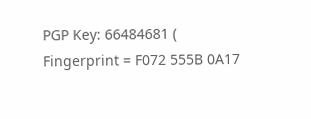PGP Key: 66484681 (
Fingerprint = F072 555B 0A17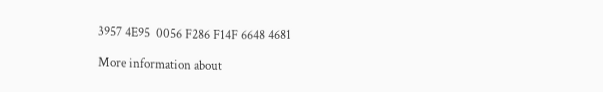3957 4E95  0056 F286 F14F 6648 4681

More information about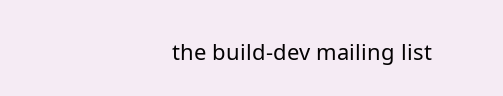the build-dev mailing list